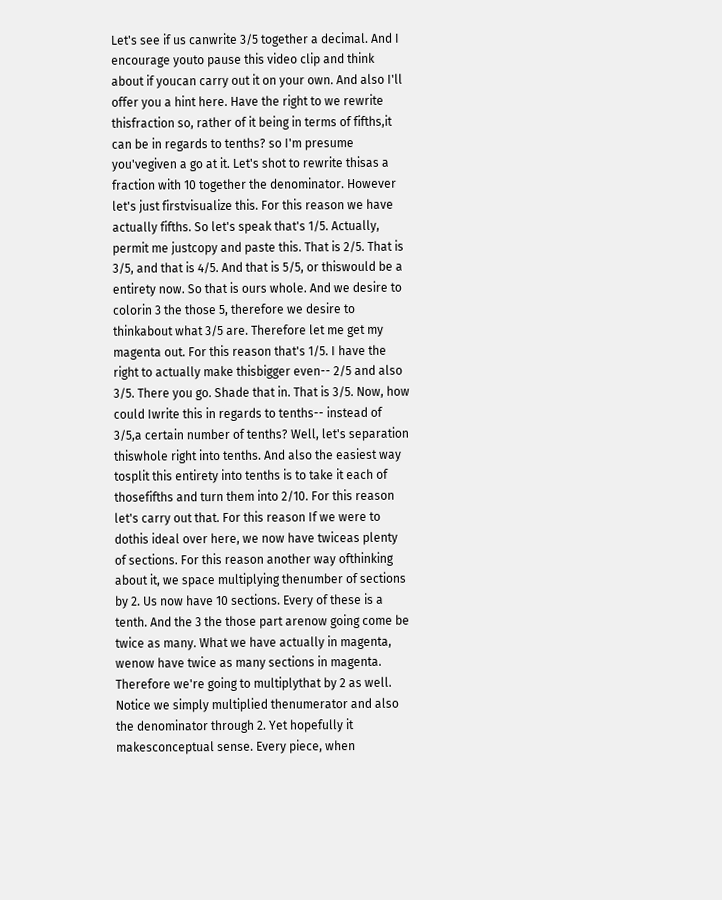Let's see if us canwrite 3/5 together a decimal. And I encourage youto pause this video clip and think about if youcan carry out it on your own. And also I'll offer you a hint here. Have the right to we rewrite thisfraction so, rather of it being in terms of fifths,it can be in regards to tenths? so I'm presume you'vegiven a go at it. Let's shot to rewrite thisas a fraction with 10 together the denominator. However let's just firstvisualize this. For this reason we have actually fifths. So let's speak that's 1/5. Actually, permit me justcopy and paste this. That is 2/5. That is 3/5, and that is 4/5. And that is 5/5, or thiswould be a entirety now. So that is ours whole. And we desire to colorin 3 the those 5, therefore we desire to thinkabout what 3/5 are. Therefore let me get my magenta out. For this reason that's 1/5. I have the right to actually make thisbigger even-- 2/5 and also 3/5. There you go. Shade that in. That is 3/5. Now, how could Iwrite this in regards to tenths-- instead of 3/5,a certain number of tenths? Well, let's separation thiswhole right into tenths. And also the easiest way tosplit this entirety into tenths is to take it each of thosefifths and turn them into 2/10. For this reason let's carry out that. For this reason If we were to dothis ideal over here, we now have twiceas plenty of sections. For this reason another way ofthinking about it, we space multiplying thenumber of sections by 2. Us now have 10 sections. Every of these is a tenth. And the 3 the those part arenow going come be twice as many. What we have actually in magenta, wenow have twice as many sections in magenta. Therefore we're going to multiplythat by 2 as well. Notice we simply multiplied thenumerator and also the denominator through 2. Yet hopefully it makesconceptual sense. Every piece, when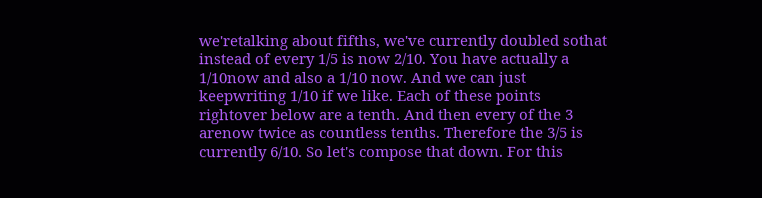we'retalking about fifths, we've currently doubled sothat instead of every 1/5 is now 2/10. You have actually a 1/10now and also a 1/10 now. And we can just keepwriting 1/10 if we like. Each of these points rightover below are a tenth. And then every of the 3 arenow twice as countless tenths. Therefore the 3/5 is currently 6/10. So let's compose that down. For this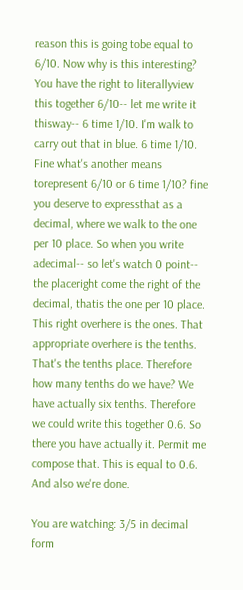reason this is going tobe equal to 6/10. Now why is this interesting? You have the right to literallyview this together 6/10-- let me write it thisway-- 6 time 1/10. I'm walk to carry out that in blue. 6 time 1/10. Fine what's another means torepresent 6/10 or 6 time 1/10? fine you deserve to expressthat as a decimal, where we walk to the one per 10 place. So when you write adecimal-- so let's watch 0 point-- the placeright come the right of the decimal, thatis the one per 10 place. This right overhere is the ones. That appropriate overhere is the tenths. That's the tenths place. Therefore how many tenths do we have? We have actually six tenths. Therefore we could write this together 0.6. So there you have actually it. Permit me compose that. This is equal to 0.6. And also we're done.

You are watching: 3/5 in decimal form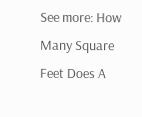See more: How Many Square Feet Does A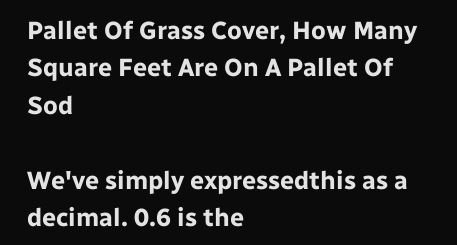Pallet Of Grass Cover, How Many Square Feet Are On A Pallet Of Sod

We've simply expressedthis as a decimal. 0.6 is the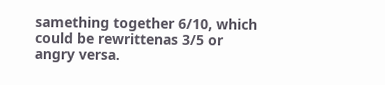samething together 6/10, which could be rewrittenas 3/5 or angry versa.